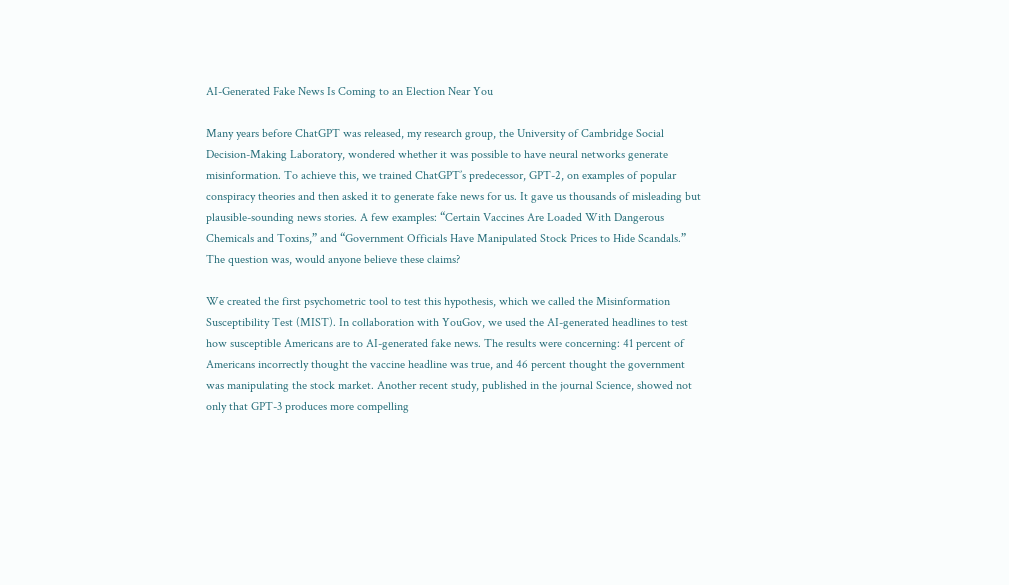AI-Generated Fake News Is Coming to an Election Near You

Many years before ChatGPT was released, my research group, the University of Cambridge Social Decision-Making Laboratory, wondered whether it was possible to have neural networks generate misinformation. To achieve this, we trained ChatGPT’s predecessor, GPT-2, on examples of popular conspiracy theories and then asked it to generate fake news for us. It gave us thousands of misleading but plausible-sounding news stories. A few examples: “Certain Vaccines Are Loaded With Dangerous Chemicals and Toxins,” and “Government Officials Have Manipulated Stock Prices to Hide Scandals.” The question was, would anyone believe these claims?

We created the first psychometric tool to test this hypothesis, which we called the Misinformation Susceptibility Test (MIST). In collaboration with YouGov, we used the AI-generated headlines to test how susceptible Americans are to AI-generated fake news. The results were concerning: 41 percent of Americans incorrectly thought the vaccine headline was true, and 46 percent thought the government was manipulating the stock market. Another recent study, published in the journal Science, showed not only that GPT-3 produces more compelling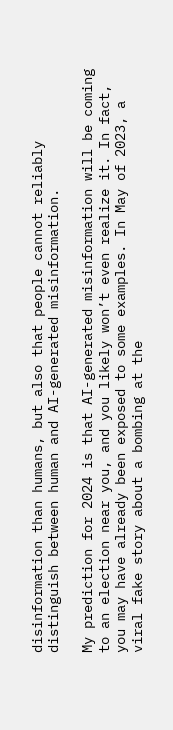disinformation than humans, but also that people cannot reliably distinguish between human and AI-generated misinformation.

My prediction for 2024 is that AI-generated misinformation will be coming to an election near you, and you likely won’t even realize it. In fact, you may have already been exposed to some examples. In May of 2023, a viral fake story about a bombing at the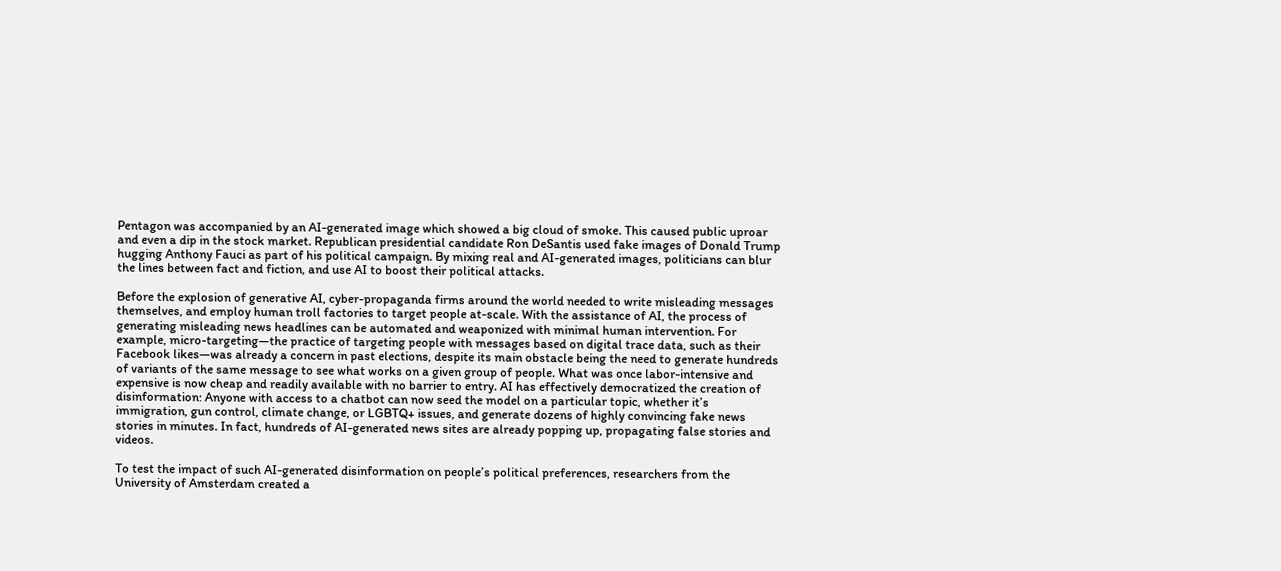Pentagon was accompanied by an AI-generated image which showed a big cloud of smoke. This caused public uproar and even a dip in the stock market. Republican presidential candidate Ron DeSantis used fake images of Donald Trump hugging Anthony Fauci as part of his political campaign. By mixing real and AI-generated images, politicians can blur the lines between fact and fiction, and use AI to boost their political attacks.

Before the explosion of generative AI, cyber-propaganda firms around the world needed to write misleading messages themselves, and employ human troll factories to target people at-scale. With the assistance of AI, the process of generating misleading news headlines can be automated and weaponized with minimal human intervention. For example, micro-targeting—the practice of targeting people with messages based on digital trace data, such as their Facebook likes—was already a concern in past elections, despite its main obstacle being the need to generate hundreds of variants of the same message to see what works on a given group of people. What was once labor-intensive and expensive is now cheap and readily available with no barrier to entry. AI has effectively democratized the creation of disinformation: Anyone with access to a chatbot can now seed the model on a particular topic, whether it’s immigration, gun control, climate change, or LGBTQ+ issues, and generate dozens of highly convincing fake news stories in minutes. In fact, hundreds of AI-generated news sites are already popping up, propagating false stories and videos.

To test the impact of such AI-generated disinformation on people’s political preferences, researchers from the University of Amsterdam created a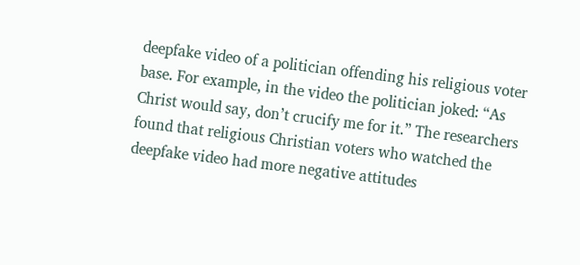deepfake video of a politician offending his religious voter base. For example, in the video the politician joked: “As Christ would say, don’t crucify me for it.” The researchers found that religious Christian voters who watched the deepfake video had more negative attitudes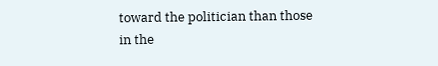toward the politician than those in the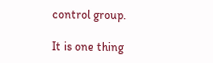control group.

It is one thing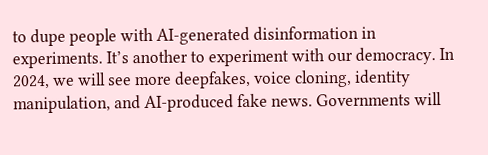to dupe people with AI-generated disinformation in experiments. It’s another to experiment with our democracy. In 2024, we will see more deepfakes, voice cloning, identity manipulation, and AI-produced fake news. Governments will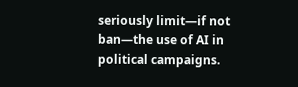seriously limit—if not ban—the use of AI in political campaigns.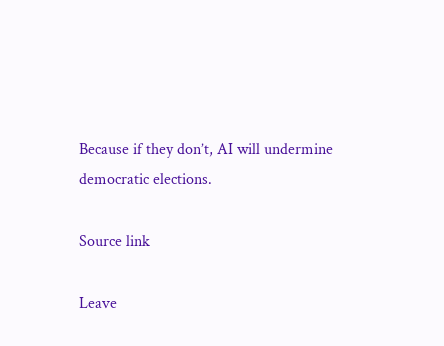Because if they don’t, AI will undermine democratic elections.

Source link

Leave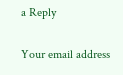a Reply

Your email address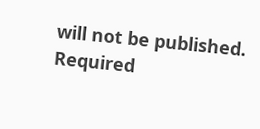will not be published. Required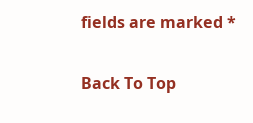fields are marked *

Back To Top